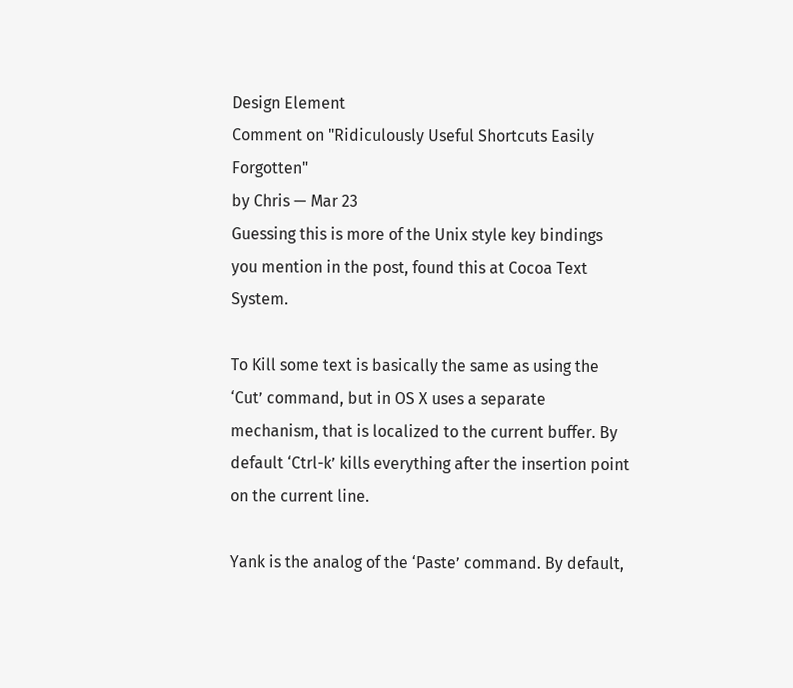Design Element
Comment on "Ridiculously Useful Shortcuts Easily Forgotten"
by Chris — Mar 23
Guessing this is more of the Unix style key bindings you mention in the post, found this at Cocoa Text System.

To Kill some text is basically the same as using the ‘Cut’ command, but in OS X uses a separate mechanism, that is localized to the current buffer. By default ‘Ctrl-k’ kills everything after the insertion point on the current line.

Yank is the analog of the ‘Paste’ command. By default,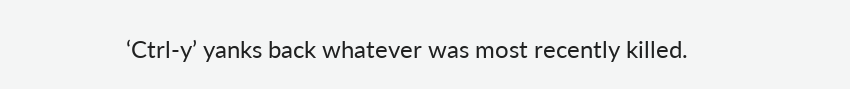‘Ctrl-y’ yanks back whatever was most recently killed.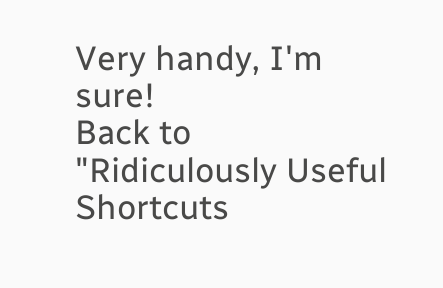Very handy, I'm sure!
Back to "Ridiculously Useful Shortcuts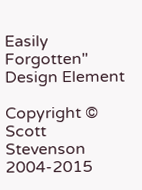Easily Forgotten"
Design Element

Copyright © Scott Stevenson 2004-2015